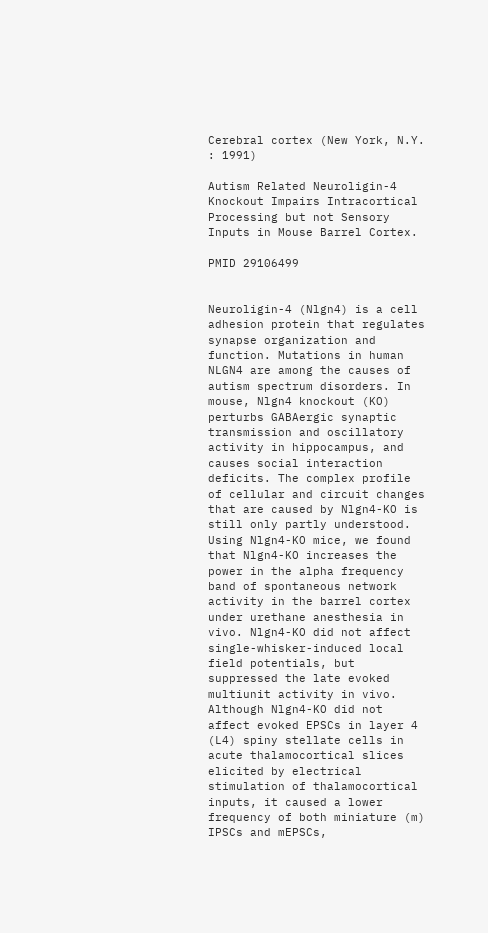Cerebral cortex (New York, N.Y. : 1991)

Autism Related Neuroligin-4 Knockout Impairs Intracortical Processing but not Sensory Inputs in Mouse Barrel Cortex.

PMID 29106499


Neuroligin-4 (Nlgn4) is a cell adhesion protein that regulates synapse organization and function. Mutations in human NLGN4 are among the causes of autism spectrum disorders. In mouse, Nlgn4 knockout (KO) perturbs GABAergic synaptic transmission and oscillatory activity in hippocampus, and causes social interaction deficits. The complex profile of cellular and circuit changes that are caused by Nlgn4-KO is still only partly understood. Using Nlgn4-KO mice, we found that Nlgn4-KO increases the power in the alpha frequency band of spontaneous network activity in the barrel cortex under urethane anesthesia in vivo. Nlgn4-KO did not affect single-whisker-induced local field potentials, but suppressed the late evoked multiunit activity in vivo. Although Nlgn4-KO did not affect evoked EPSCs in layer 4 (L4) spiny stellate cells in acute thalamocortical slices elicited by electrical stimulation of thalamocortical inputs, it caused a lower frequency of both miniature (m) IPSCs and mEPSCs,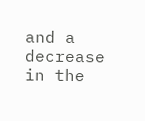and a decrease in the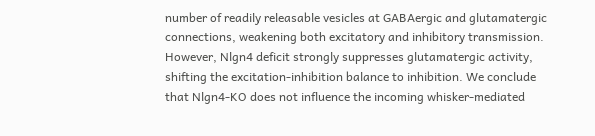number of readily releasable vesicles at GABAergic and glutamatergic connections, weakening both excitatory and inhibitory transmission. However, Nlgn4 deficit strongly suppresses glutamatergic activity, shifting the excitation-inhibition balance to inhibition. We conclude that Nlgn4-KO does not influence the incoming whisker-mediated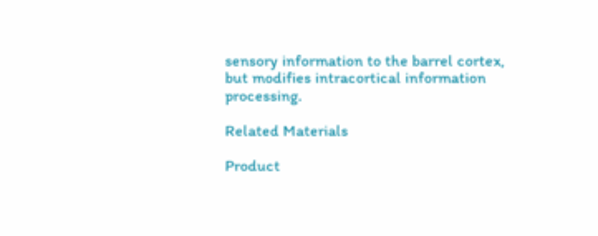sensory information to the barrel cortex, but modifies intracortical information processing.

Related Materials

Product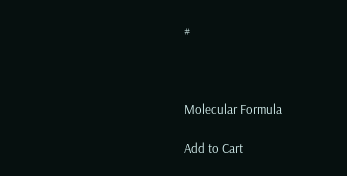#



Molecular Formula

Add to Cart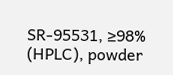SR-95531, ≥98% (HPLC), powder